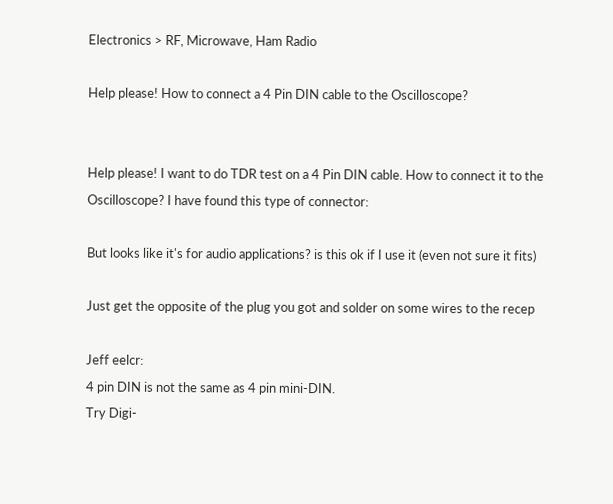Electronics > RF, Microwave, Ham Radio

Help please! How to connect a 4 Pin DIN cable to the Oscilloscope?


Help please! I want to do TDR test on a 4 Pin DIN cable. How to connect it to the Oscilloscope? I have found this type of connector:

But looks like it's for audio applications? is this ok if I use it (even not sure it fits)

Just get the opposite of the plug you got and solder on some wires to the recep

Jeff eelcr:
4 pin DIN is not the same as 4 pin mini-DIN.
Try Digi-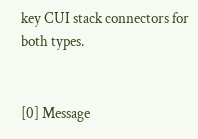key CUI stack connectors for both types.


[0] Message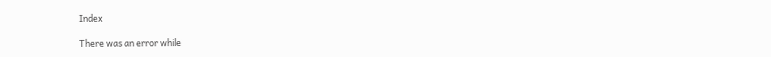Index

There was an error while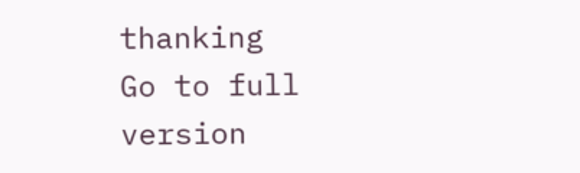thanking
Go to full version